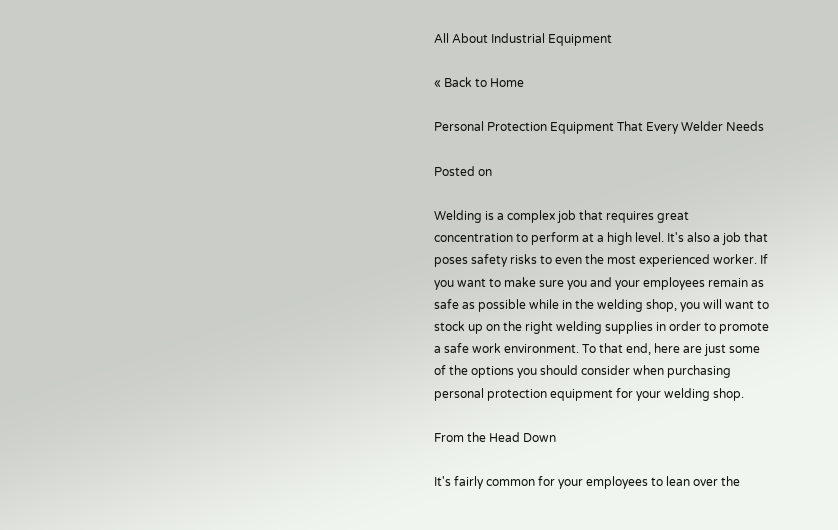All About Industrial Equipment

« Back to Home

Personal Protection Equipment That Every Welder Needs

Posted on

Welding is a complex job that requires great concentration to perform at a high level. It's also a job that poses safety risks to even the most experienced worker. If you want to make sure you and your employees remain as safe as possible while in the welding shop, you will want to stock up on the right welding supplies in order to promote a safe work environment. To that end, here are just some of the options you should consider when purchasing personal protection equipment for your welding shop.

From the Head Down

It's fairly common for your employees to lean over the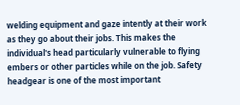welding equipment and gaze intently at their work as they go about their jobs. This makes the individual's head particularly vulnerable to flying embers or other particles while on the job. Safety headgear is one of the most important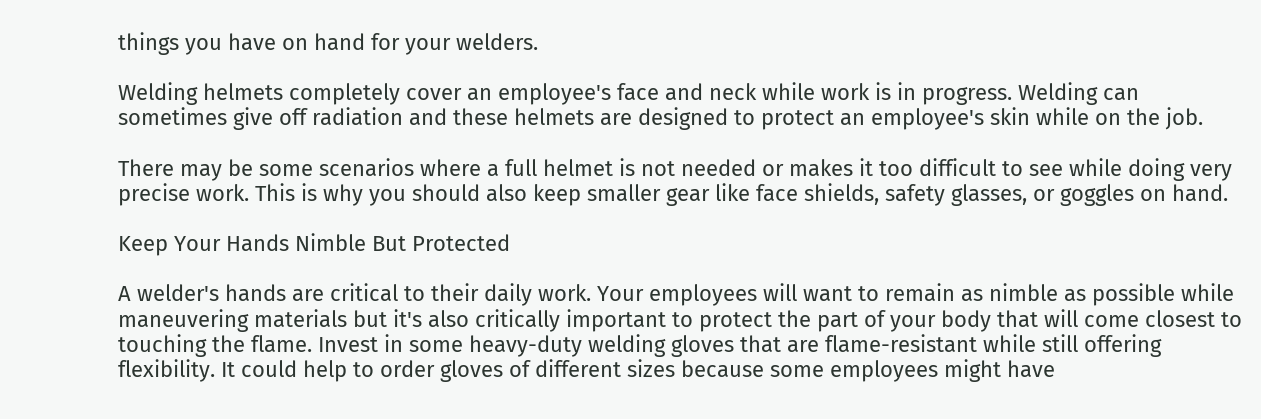things you have on hand for your welders.

Welding helmets completely cover an employee's face and neck while work is in progress. Welding can sometimes give off radiation and these helmets are designed to protect an employee's skin while on the job.

There may be some scenarios where a full helmet is not needed or makes it too difficult to see while doing very precise work. This is why you should also keep smaller gear like face shields, safety glasses, or goggles on hand.

Keep Your Hands Nimble But Protected

A welder's hands are critical to their daily work. Your employees will want to remain as nimble as possible while maneuvering materials but it's also critically important to protect the part of your body that will come closest to touching the flame. Invest in some heavy-duty welding gloves that are flame-resistant while still offering flexibility. It could help to order gloves of different sizes because some employees might have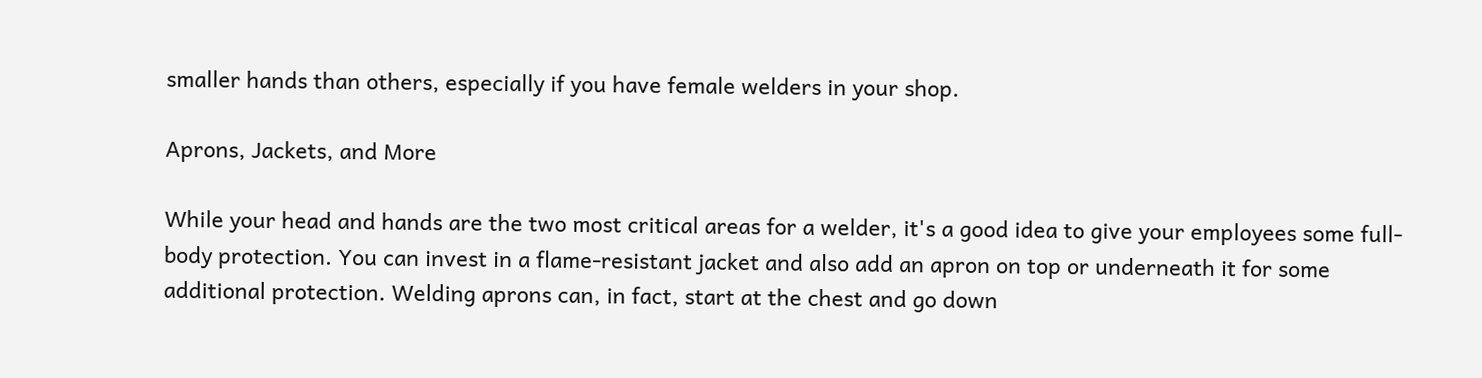smaller hands than others, especially if you have female welders in your shop.

Aprons, Jackets, and More

While your head and hands are the two most critical areas for a welder, it's a good idea to give your employees some full-body protection. You can invest in a flame-resistant jacket and also add an apron on top or underneath it for some additional protection. Welding aprons can, in fact, start at the chest and go down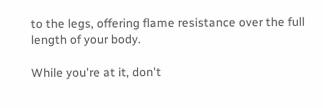to the legs, offering flame resistance over the full length of your body.

While you're at it, don't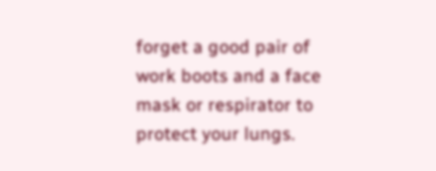forget a good pair of work boots and a face mask or respirator to protect your lungs.